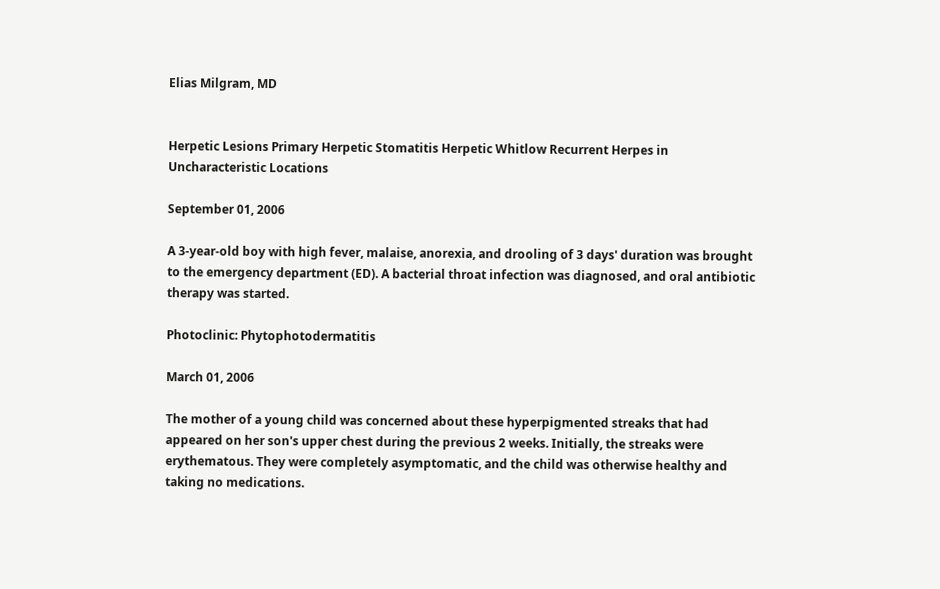Elias Milgram, MD


Herpetic Lesions Primary Herpetic Stomatitis Herpetic Whitlow Recurrent Herpes in Uncharacteristic Locations

September 01, 2006

A 3-year-old boy with high fever, malaise, anorexia, and drooling of 3 days' duration was brought to the emergency department (ED). A bacterial throat infection was diagnosed, and oral antibiotic therapy was started.

Photoclinic: Phytophotodermatitis

March 01, 2006

The mother of a young child was concerned about these hyperpigmented streaks that had appeared on her son's upper chest during the previous 2 weeks. Initially, the streaks were erythematous. They were completely asymptomatic, and the child was otherwise healthy and taking no medications.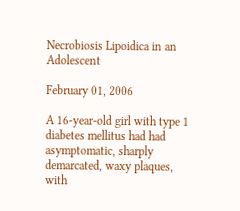Necrobiosis Lipoidica in an Adolescent

February 01, 2006

A 16-year-old girl with type 1 diabetes mellitus had had asymptomatic, sharply demarcated, waxy plaques, with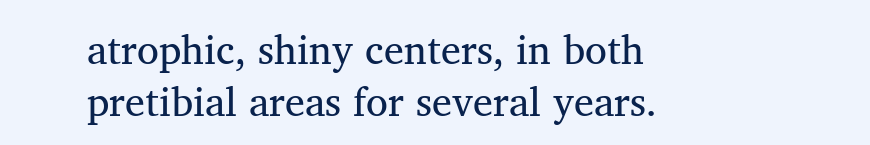atrophic, shiny centers, in both pretibial areas for several years.